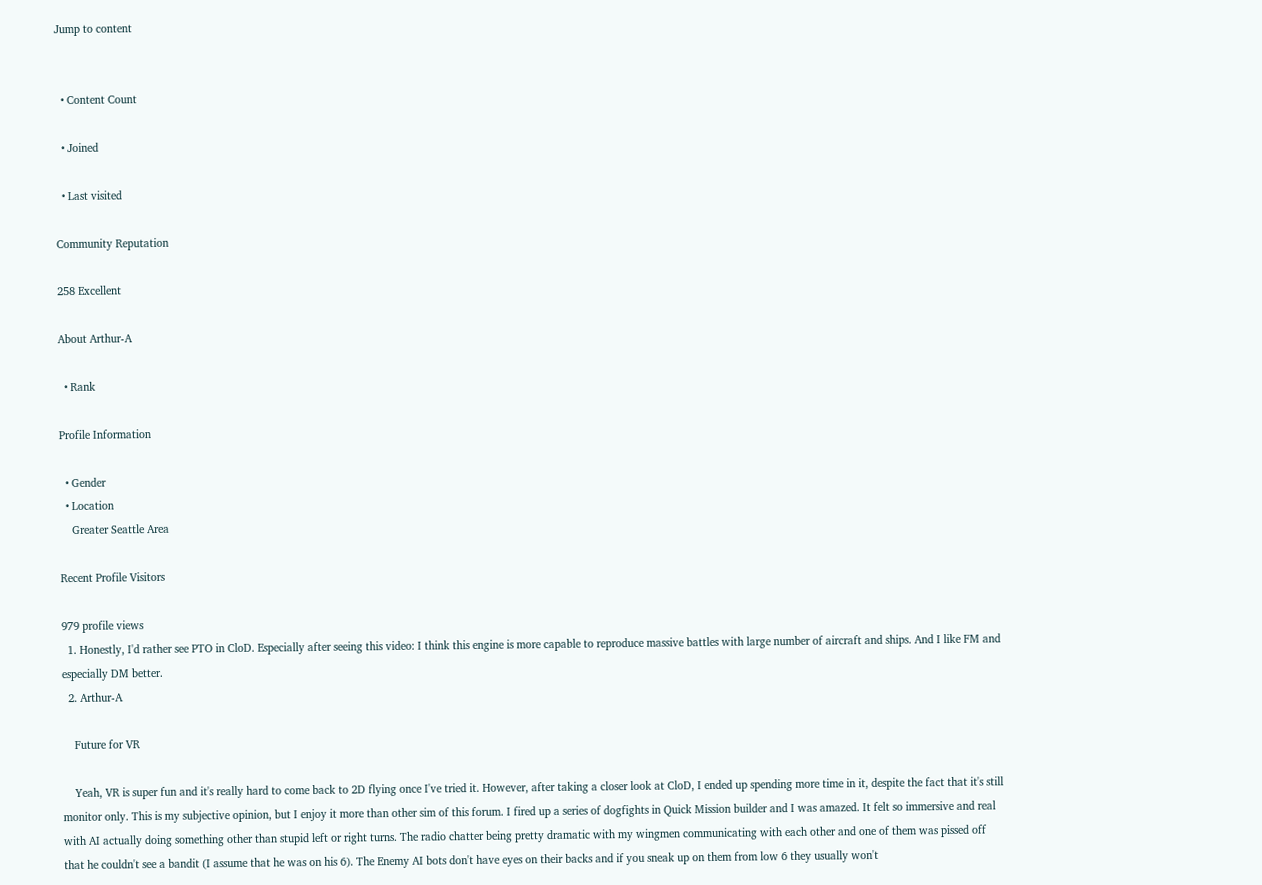Jump to content


  • Content Count

  • Joined

  • Last visited

Community Reputation

258 Excellent

About Arthur-A

  • Rank

Profile Information

  • Gender
  • Location
    Greater Seattle Area

Recent Profile Visitors

979 profile views
  1. Honestly, I'd rather see PTO in CloD. Especially after seeing this video: I think this engine is more capable to reproduce massive battles with large number of aircraft and ships. And I like FM and especially DM better.
  2. Arthur-A

    Future for VR

    Yeah, VR is super fun and it's really hard to come back to 2D flying once I've tried it. However, after taking a closer look at CloD, I ended up spending more time in it, despite the fact that it's still monitor only. This is my subjective opinion, but I enjoy it more than other sim of this forum. I fired up a series of dogfights in Quick Mission builder and I was amazed. It felt so immersive and real with AI actually doing something other than stupid left or right turns. The radio chatter being pretty dramatic with my wingmen communicating with each other and one of them was pissed off that he couldn't see a bandit (I assume that he was on his 6). The Enemy AI bots don't have eyes on their backs and if you sneak up on them from low 6 they usually won't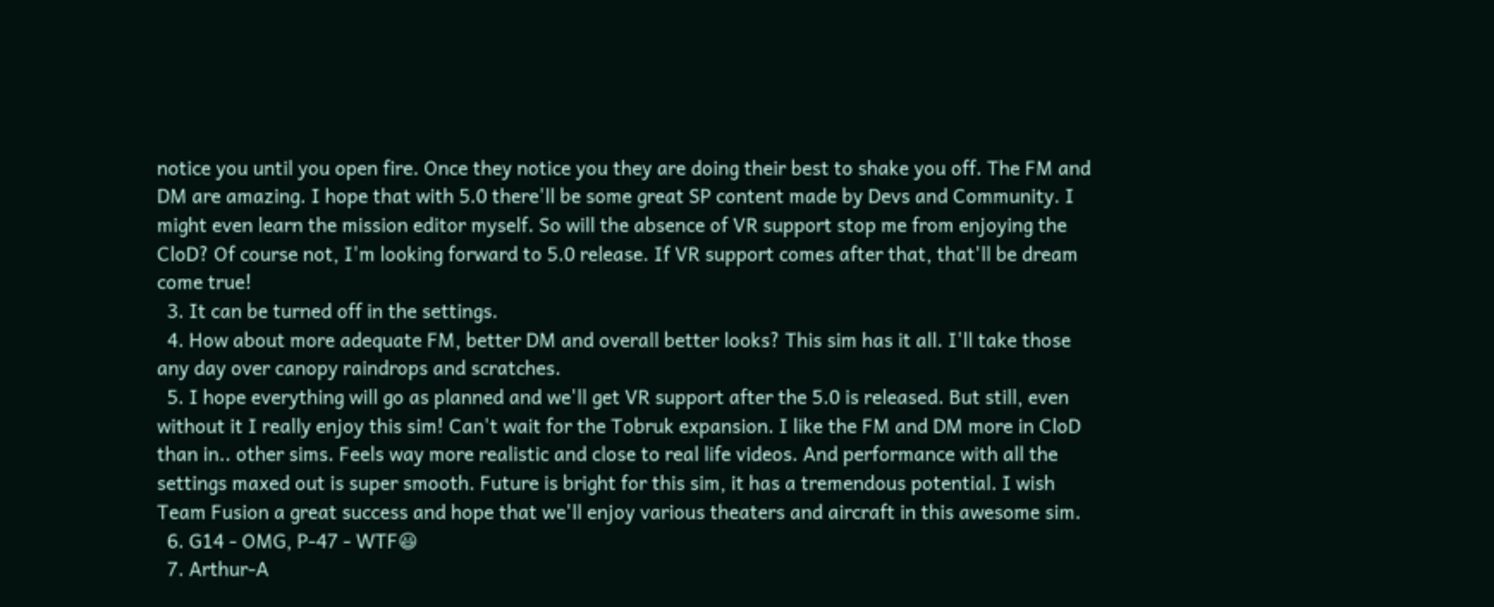notice you until you open fire. Once they notice you they are doing their best to shake you off. The FM and DM are amazing. I hope that with 5.0 there'll be some great SP content made by Devs and Community. I might even learn the mission editor myself. So will the absence of VR support stop me from enjoying the CloD? Of course not, I'm looking forward to 5.0 release. If VR support comes after that, that'll be dream come true!
  3. It can be turned off in the settings.
  4. How about more adequate FM, better DM and overall better looks? This sim has it all. I'll take those any day over canopy raindrops and scratches.
  5. I hope everything will go as planned and we'll get VR support after the 5.0 is released. But still, even without it I really enjoy this sim! Can't wait for the Tobruk expansion. I like the FM and DM more in CloD than in.. other sims. Feels way more realistic and close to real life videos. And performance with all the settings maxed out is super smooth. Future is bright for this sim, it has a tremendous potential. I wish Team Fusion a great success and hope that we'll enjoy various theaters and aircraft in this awesome sim.
  6. G14 - OMG, P-47 - WTF😃
  7. Arthur-A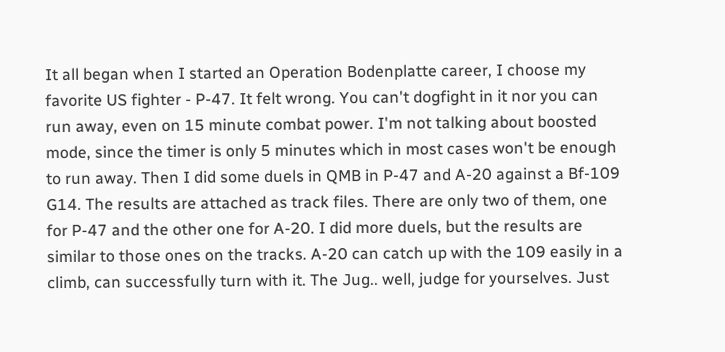It all began when I started an Operation Bodenplatte career, I choose my favorite US fighter - P-47. It felt wrong. You can't dogfight in it nor you can run away, even on 15 minute combat power. I'm not talking about boosted mode, since the timer is only 5 minutes which in most cases won't be enough to run away. Then I did some duels in QMB in P-47 and A-20 against a Bf-109 G14. The results are attached as track files. There are only two of them, one for P-47 and the other one for A-20. I did more duels, but the results are similar to those ones on the tracks. A-20 can catch up with the 109 easily in a climb, can successfully turn with it. The Jug.. well, judge for yourselves. Just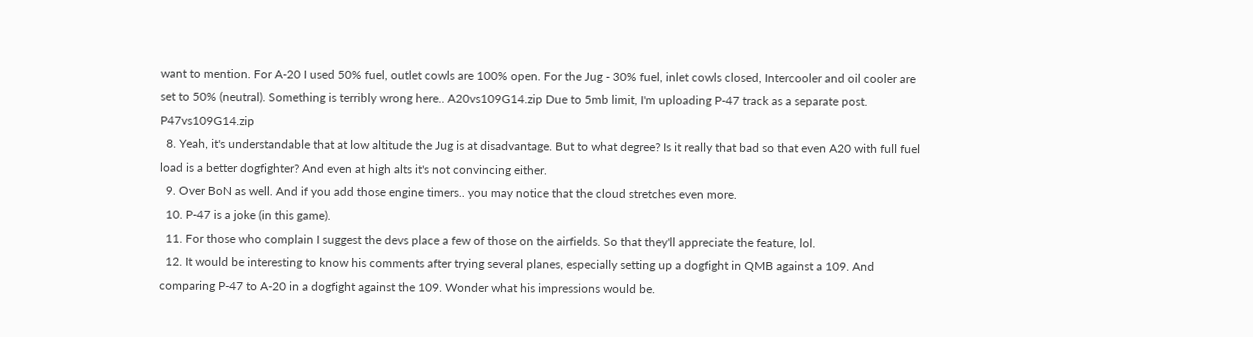want to mention. For A-20 I used 50% fuel, outlet cowls are 100% open. For the Jug - 30% fuel, inlet cowls closed, Intercooler and oil cooler are set to 50% (neutral). Something is terribly wrong here.. A20vs109G14.zip Due to 5mb limit, I'm uploading P-47 track as a separate post. P47vs109G14.zip
  8. Yeah, it's understandable that at low altitude the Jug is at disadvantage. But to what degree? Is it really that bad so that even A20 with full fuel load is a better dogfighter? And even at high alts it's not convincing either.
  9. Over BoN as well. And if you add those engine timers.. you may notice that the cloud stretches even more.
  10. P-47 is a joke (in this game).
  11. For those who complain I suggest the devs place a few of those on the airfields. So that they'll appreciate the feature, lol.
  12. It would be interesting to know his comments after trying several planes, especially setting up a dogfight in QMB against a 109. And comparing P-47 to A-20 in a dogfight against the 109. Wonder what his impressions would be.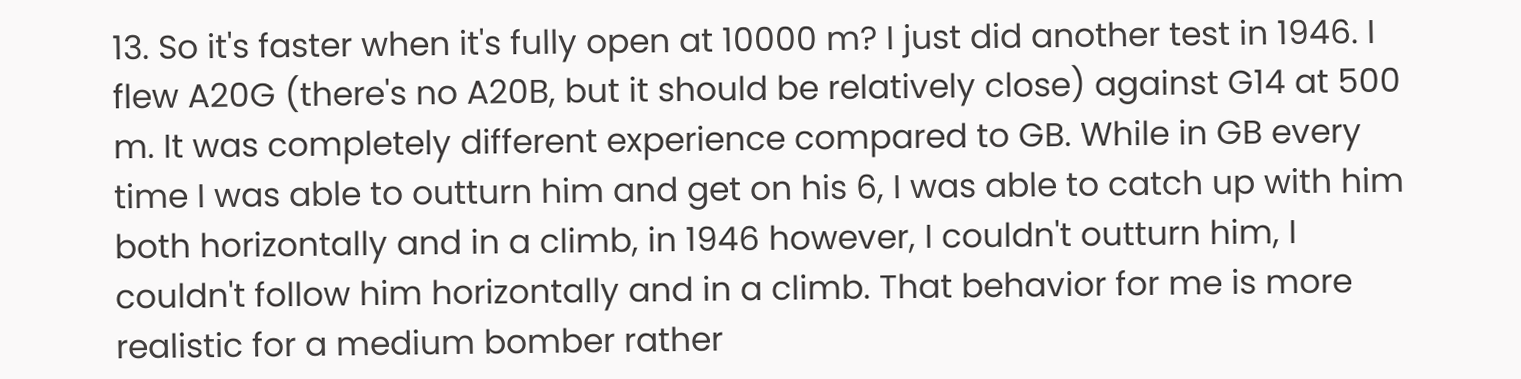13. So it's faster when it's fully open at 10000 m? I just did another test in 1946. I flew A20G (there's no A20B, but it should be relatively close) against G14 at 500 m. It was completely different experience compared to GB. While in GB every time I was able to outturn him and get on his 6, I was able to catch up with him both horizontally and in a climb, in 1946 however, I couldn't outturn him, I couldn't follow him horizontally and in a climb. That behavior for me is more realistic for a medium bomber rather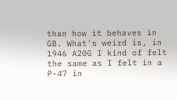than how it behaves in GB. What's weird is, in 1946 A20G I kind of felt the same as I felt in a P-47 in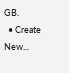GB.
  • Create New...